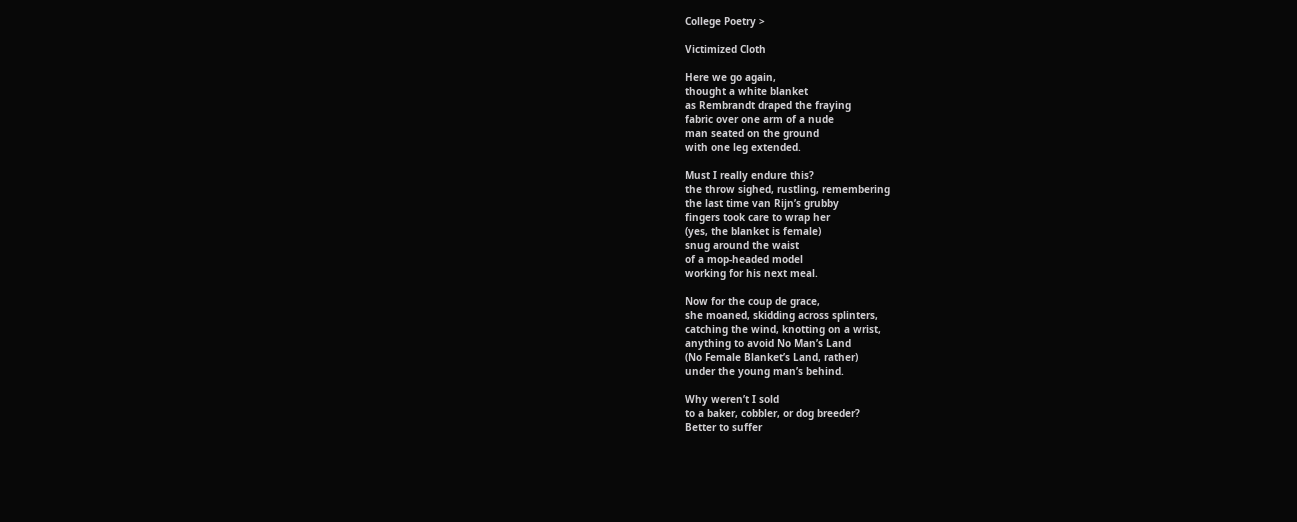College Poetry >

Victimized Cloth

Here we go again,
thought a white blanket
as Rembrandt draped the fraying
fabric over one arm of a nude
man seated on the ground
with one leg extended.

Must I really endure this?
the throw sighed, rustling, remembering
the last time van Rijn’s grubby
fingers took care to wrap her
(yes, the blanket is female)
snug around the waist
of a mop-headed model
working for his next meal.

Now for the coup de grace,
she moaned, skidding across splinters,
catching the wind, knotting on a wrist,
anything to avoid No Man’s Land
(No Female Blanket’s Land, rather)
under the young man’s behind.

Why weren’t I sold
to a baker, cobbler, or dog breeder?
Better to suffer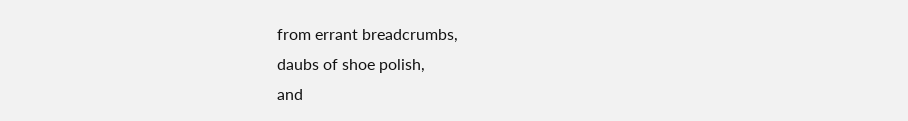from errant breadcrumbs,
daubs of shoe polish,
and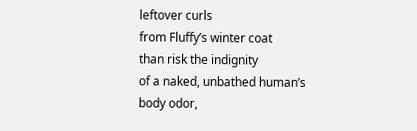leftover curls
from Fluffy’s winter coat
than risk the indignity
of a naked, unbathed human’s
body odor,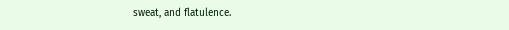sweat, and flatulence.